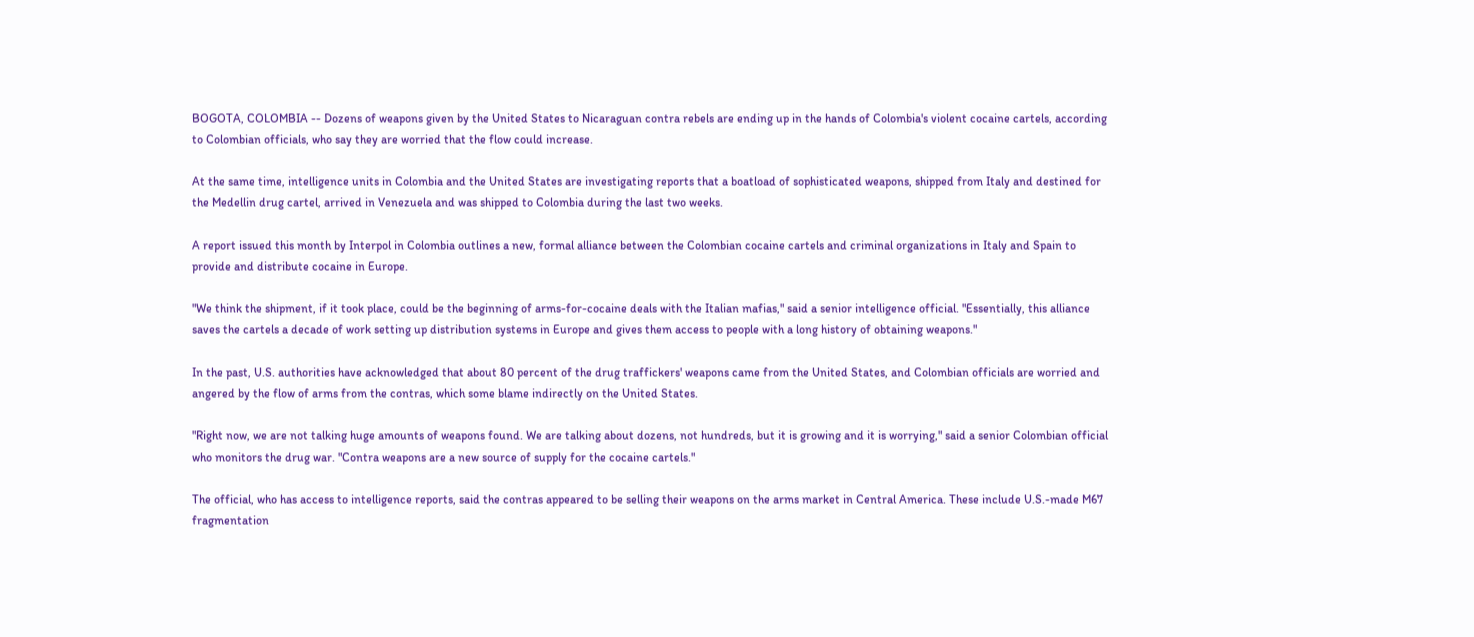BOGOTA, COLOMBIA -- Dozens of weapons given by the United States to Nicaraguan contra rebels are ending up in the hands of Colombia's violent cocaine cartels, according to Colombian officials, who say they are worried that the flow could increase.

At the same time, intelligence units in Colombia and the United States are investigating reports that a boatload of sophisticated weapons, shipped from Italy and destined for the Medellin drug cartel, arrived in Venezuela and was shipped to Colombia during the last two weeks.

A report issued this month by Interpol in Colombia outlines a new, formal alliance between the Colombian cocaine cartels and criminal organizations in Italy and Spain to provide and distribute cocaine in Europe.

"We think the shipment, if it took place, could be the beginning of arms-for-cocaine deals with the Italian mafias," said a senior intelligence official. "Essentially, this alliance saves the cartels a decade of work setting up distribution systems in Europe and gives them access to people with a long history of obtaining weapons."

In the past, U.S. authorities have acknowledged that about 80 percent of the drug traffickers' weapons came from the United States, and Colombian officials are worried and angered by the flow of arms from the contras, which some blame indirectly on the United States.

"Right now, we are not talking huge amounts of weapons found. We are talking about dozens, not hundreds, but it is growing and it is worrying," said a senior Colombian official who monitors the drug war. "Contra weapons are a new source of supply for the cocaine cartels."

The official, who has access to intelligence reports, said the contras appeared to be selling their weapons on the arms market in Central America. These include U.S.-made M67 fragmentation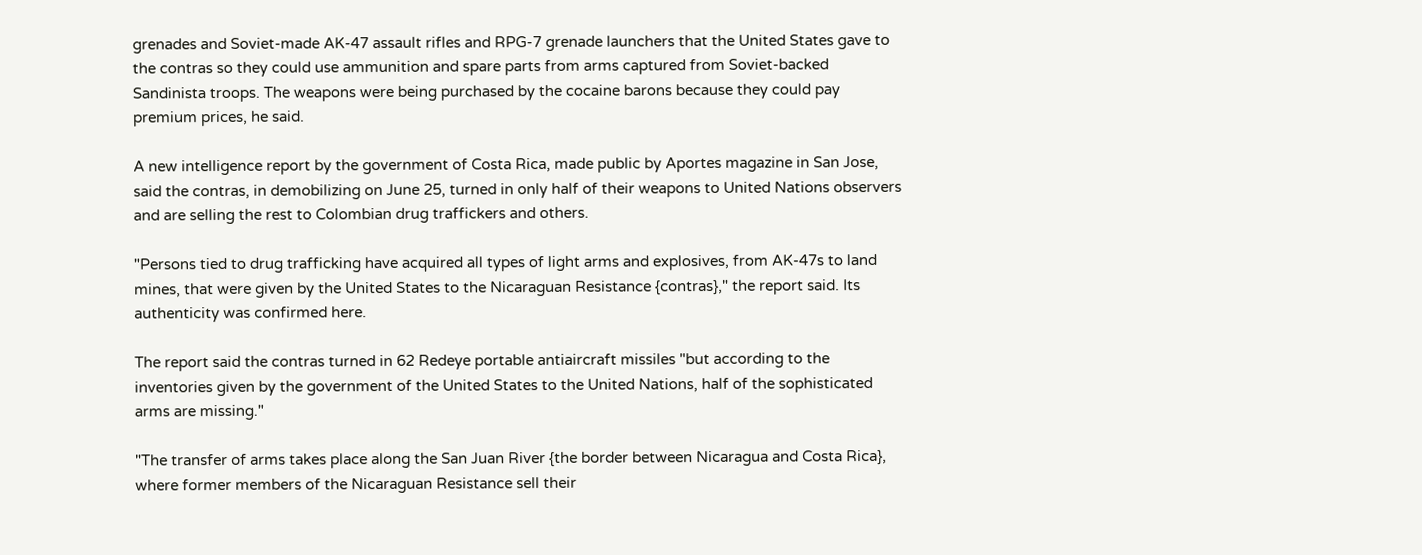grenades and Soviet-made AK-47 assault rifles and RPG-7 grenade launchers that the United States gave to the contras so they could use ammunition and spare parts from arms captured from Soviet-backed Sandinista troops. The weapons were being purchased by the cocaine barons because they could pay premium prices, he said.

A new intelligence report by the government of Costa Rica, made public by Aportes magazine in San Jose, said the contras, in demobilizing on June 25, turned in only half of their weapons to United Nations observers and are selling the rest to Colombian drug traffickers and others.

"Persons tied to drug trafficking have acquired all types of light arms and explosives, from AK-47s to land mines, that were given by the United States to the Nicaraguan Resistance {contras}," the report said. Its authenticity was confirmed here.

The report said the contras turned in 62 Redeye portable antiaircraft missiles "but according to the inventories given by the government of the United States to the United Nations, half of the sophisticated arms are missing."

"The transfer of arms takes place along the San Juan River {the border between Nicaragua and Costa Rica}, where former members of the Nicaraguan Resistance sell their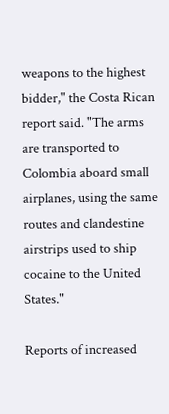weapons to the highest bidder," the Costa Rican report said. "The arms are transported to Colombia aboard small airplanes, using the same routes and clandestine airstrips used to ship cocaine to the United States."

Reports of increased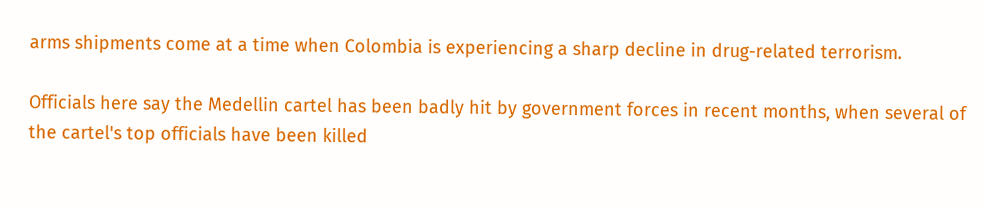arms shipments come at a time when Colombia is experiencing a sharp decline in drug-related terrorism.

Officials here say the Medellin cartel has been badly hit by government forces in recent months, when several of the cartel's top officials have been killed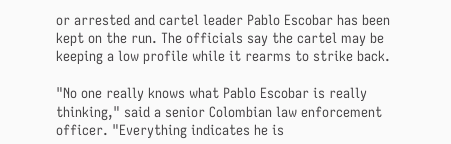or arrested and cartel leader Pablo Escobar has been kept on the run. The officials say the cartel may be keeping a low profile while it rearms to strike back.

"No one really knows what Pablo Escobar is really thinking," said a senior Colombian law enforcement officer. "Everything indicates he is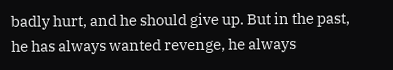badly hurt, and he should give up. But in the past, he has always wanted revenge, he always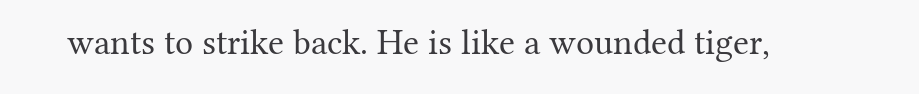wants to strike back. He is like a wounded tiger,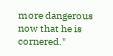more dangerous now that he is cornered."